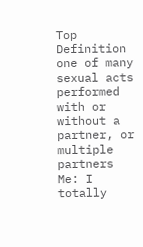Top Definition
one of many sexual acts performed with or without a partner, or multiple partners
Me: I totally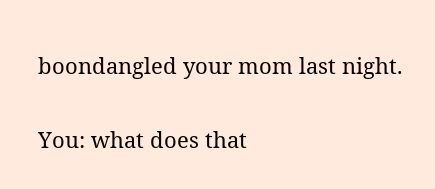boondangled your mom last night.

You: what does that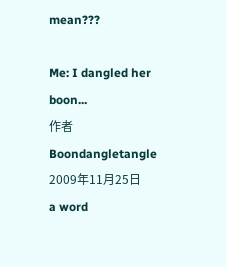mean???

Me: I dangled her boon...
作者 Boondangletangle 2009年11月25日
a word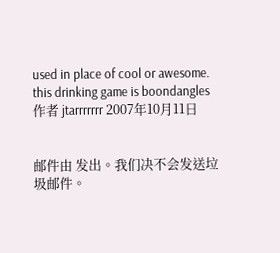used in place of cool or awesome.
this drinking game is boondangles
作者 jtarrrrrrr 2007年10月11日


邮件由 发出。我们决不会发送垃圾邮件。